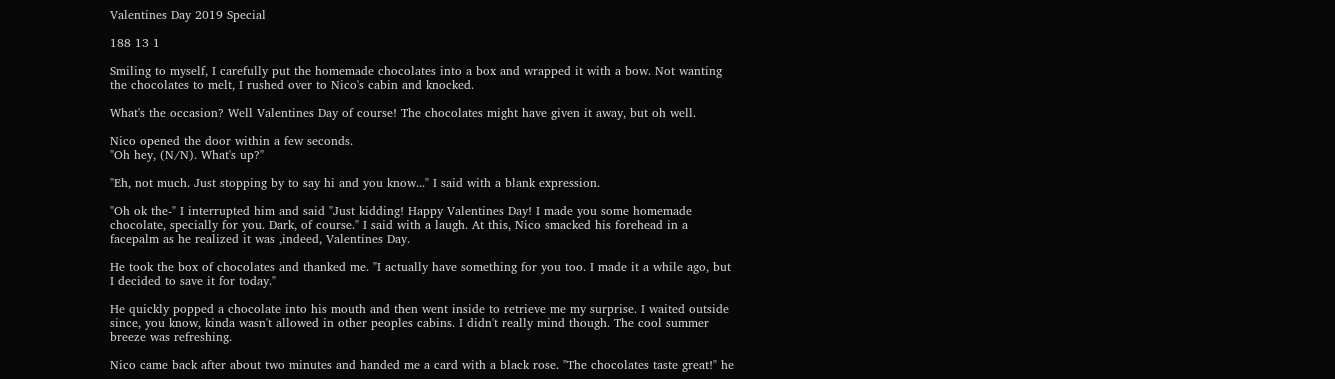Valentines Day 2019 Special

188 13 1

Smiling to myself, I carefully put the homemade chocolates into a box and wrapped it with a bow. Not wanting the chocolates to melt, I rushed over to Nico's cabin and knocked.

What's the occasion? Well Valentines Day of course! The chocolates might have given it away, but oh well.

Nico opened the door within a few seconds.
"Oh hey, (N/N). What's up?"

"Eh, not much. Just stopping by to say hi and you know..." I said with a blank expression.

"Oh ok the-" I interrupted him and said "Just kidding! Happy Valentines Day! I made you some homemade chocolate, specially for you. Dark, of course." I said with a laugh. At this, Nico smacked his forehead in a facepalm as he realized it was ,indeed, Valentines Day.

He took the box of chocolates and thanked me. "I actually have something for you too. I made it a while ago, but I decided to save it for today."

He quickly popped a chocolate into his mouth and then went inside to retrieve me my surprise. I waited outside since, you know, kinda wasn't allowed in other peoples cabins. I didn't really mind though. The cool summer breeze was refreshing.

Nico came back after about two minutes and handed me a card with a black rose. "The chocolates taste great!" he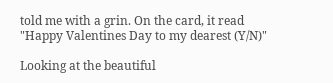told me with a grin. On the card, it read "Happy Valentines Day to my dearest (Y/N)"

Looking at the beautiful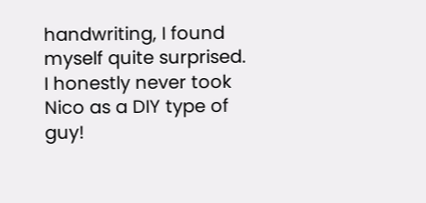handwriting, I found myself quite surprised. I honestly never took Nico as a DIY type of guy!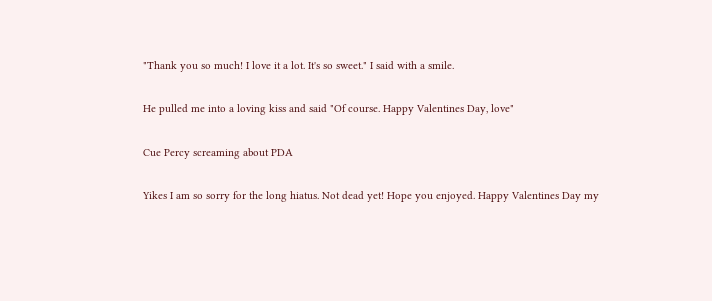"Thank you so much! I love it a lot. It's so sweet." I said with a smile.

He pulled me into a loving kiss and said "Of course. Happy Valentines Day, love"

Cue Percy screaming about PDA

Yikes I am so sorry for the long hiatus. Not dead yet! Hope you enjoyed. Happy Valentines Day my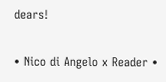dears!

• Nico di Angelo x Reader •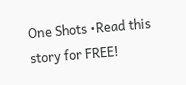One Shots •Read this story for FREE!